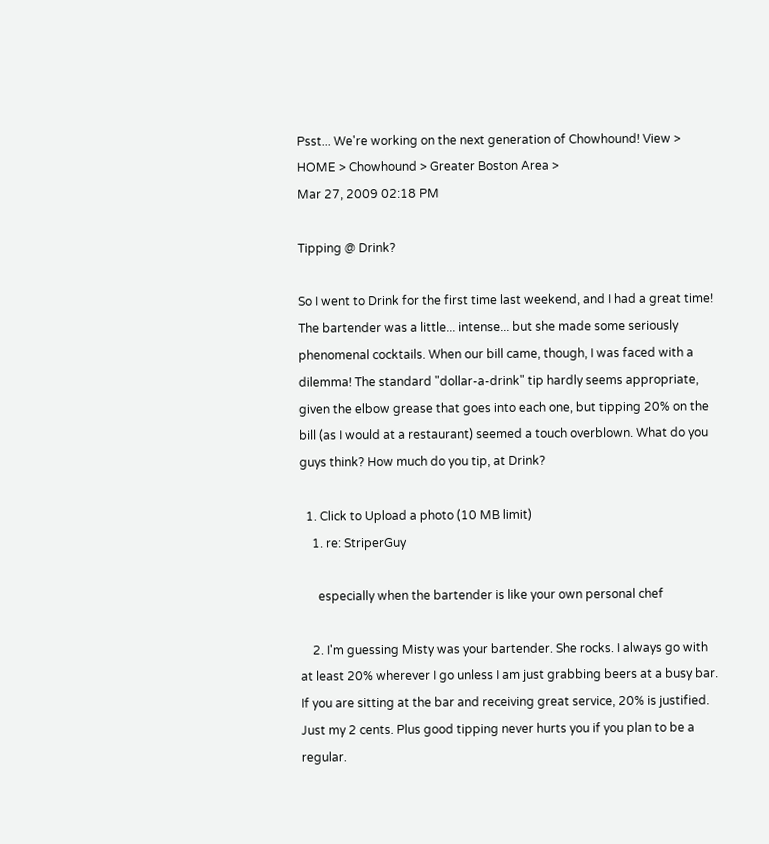Psst... We're working on the next generation of Chowhound! View >
HOME > Chowhound > Greater Boston Area >
Mar 27, 2009 02:18 PM

Tipping @ Drink?

So I went to Drink for the first time last weekend, and I had a great time! The bartender was a little... intense... but she made some seriously phenomenal cocktails. When our bill came, though, I was faced with a dilemma! The standard "dollar-a-drink" tip hardly seems appropriate, given the elbow grease that goes into each one, but tipping 20% on the bill (as I would at a restaurant) seemed a touch overblown. What do you guys think? How much do you tip, at Drink?

  1. Click to Upload a photo (10 MB limit)
    1. re: StriperGuy

      especially when the bartender is like your own personal chef

    2. I'm guessing Misty was your bartender. She rocks. I always go with at least 20% wherever I go unless I am just grabbing beers at a busy bar. If you are sitting at the bar and receiving great service, 20% is justified. Just my 2 cents. Plus good tipping never hurts you if you plan to be a regular.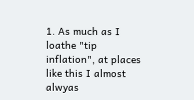1. As much as I loathe "tip inflation", at places like this I almost alwyas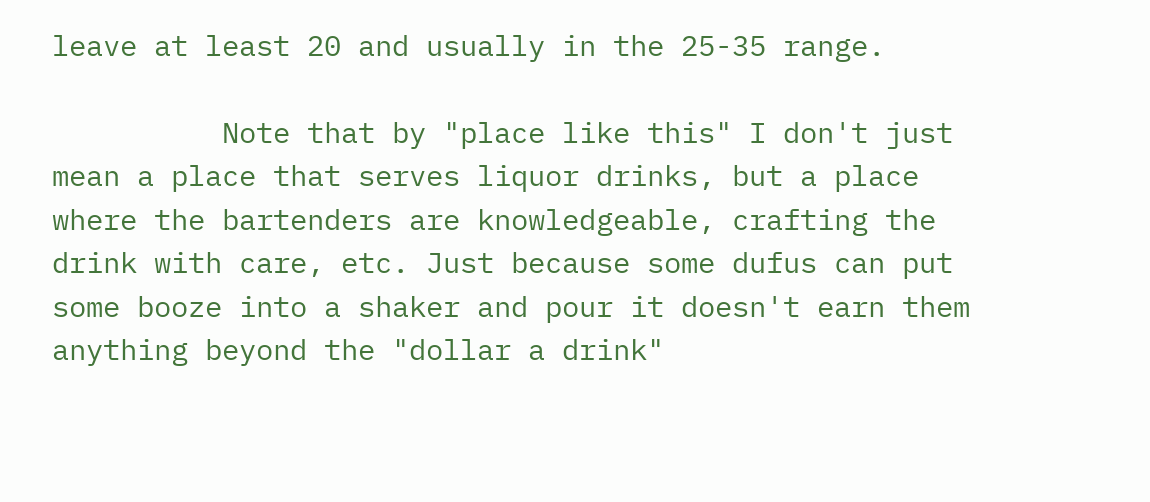leave at least 20 and usually in the 25-35 range.

          Note that by "place like this" I don't just mean a place that serves liquor drinks, but a place where the bartenders are knowledgeable, crafting the drink with care, etc. Just because some dufus can put some booze into a shaker and pour it doesn't earn them anything beyond the "dollar a drink"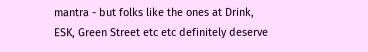mantra - but folks like the ones at Drink, ESK, Green Street etc etc definitely deserve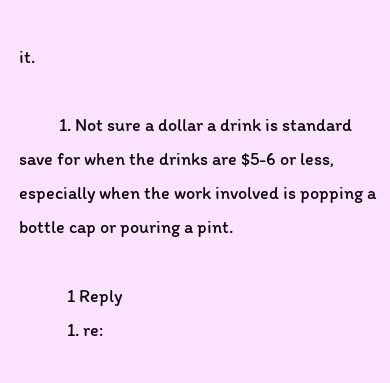it.

          1. Not sure a dollar a drink is standard save for when the drinks are $5-6 or less, especially when the work involved is popping a bottle cap or pouring a pint.

            1 Reply
            1. re: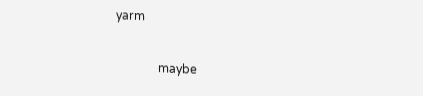yarm

              maybe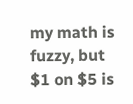my math is fuzzy, but $1 on $5 is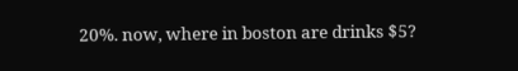20%. now, where in boston are drinks $5?